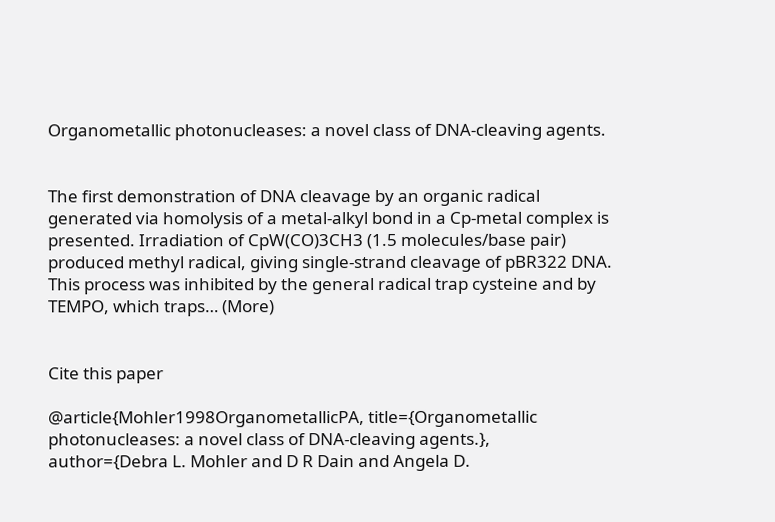Organometallic photonucleases: a novel class of DNA-cleaving agents.


The first demonstration of DNA cleavage by an organic radical generated via homolysis of a metal-alkyl bond in a Cp-metal complex is presented. Irradiation of CpW(CO)3CH3 (1.5 molecules/base pair) produced methyl radical, giving single-strand cleavage of pBR322 DNA. This process was inhibited by the general radical trap cysteine and by TEMPO, which traps… (More)


Cite this paper

@article{Mohler1998OrganometallicPA, title={Organometallic photonucleases: a novel class of DNA-cleaving agents.}, author={Debra L. Mohler and D R Dain and Angela D.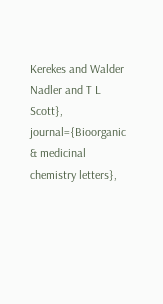Kerekes and Walder Nadler and T L Scott}, journal={Bioorganic & medicinal chemistry letters},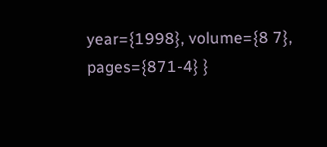year={1998}, volume={8 7}, pages={871-4} }